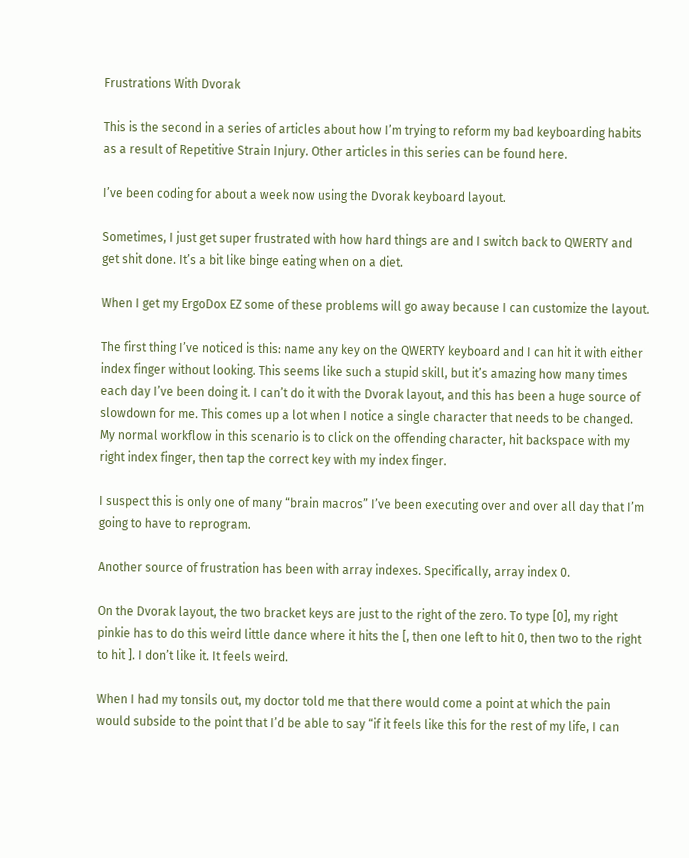Frustrations With Dvorak

This is the second in a series of articles about how I’m trying to reform my bad keyboarding habits as a result of Repetitive Strain Injury. Other articles in this series can be found here.

I’ve been coding for about a week now using the Dvorak keyboard layout.

Sometimes, I just get super frustrated with how hard things are and I switch back to QWERTY and get shit done. It’s a bit like binge eating when on a diet.

When I get my ErgoDox EZ some of these problems will go away because I can customize the layout.

The first thing I’ve noticed is this: name any key on the QWERTY keyboard and I can hit it with either index finger without looking. This seems like such a stupid skill, but it’s amazing how many times each day I’ve been doing it. I can’t do it with the Dvorak layout, and this has been a huge source of slowdown for me. This comes up a lot when I notice a single character that needs to be changed. My normal workflow in this scenario is to click on the offending character, hit backspace with my right index finger, then tap the correct key with my index finger.

I suspect this is only one of many “brain macros” I’ve been executing over and over all day that I’m going to have to reprogram.

Another source of frustration has been with array indexes. Specifically, array index 0.

On the Dvorak layout, the two bracket keys are just to the right of the zero. To type [0], my right pinkie has to do this weird little dance where it hits the [, then one left to hit 0, then two to the right to hit ]. I don’t like it. It feels weird.

When I had my tonsils out, my doctor told me that there would come a point at which the pain would subside to the point that I’d be able to say “if it feels like this for the rest of my life, I can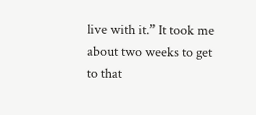live with it.” It took me about two weeks to get to that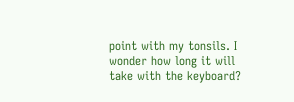point with my tonsils. I wonder how long it will take with the keyboard?